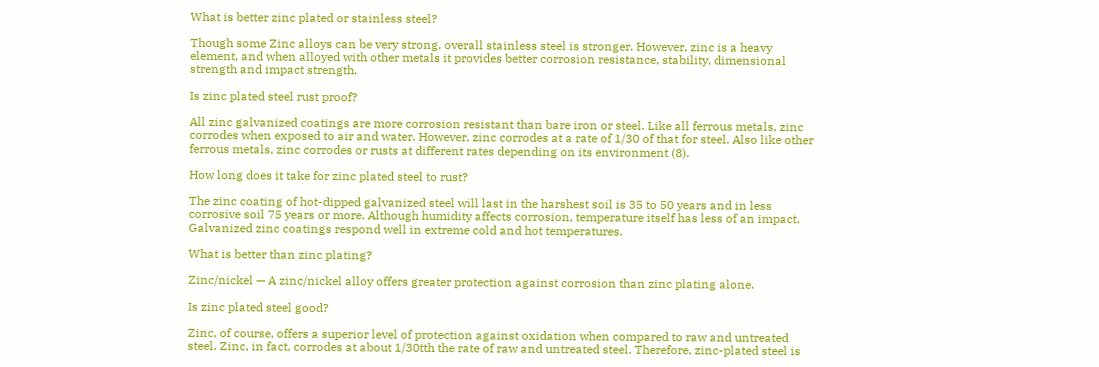What is better zinc plated or stainless steel?

Though some Zinc alloys can be very strong, overall stainless steel is stronger. However, zinc is a heavy element, and when alloyed with other metals it provides better corrosion resistance, stability, dimensional strength and impact strength.

Is zinc plated steel rust proof?

All zinc galvanized coatings are more corrosion resistant than bare iron or steel. Like all ferrous metals, zinc corrodes when exposed to air and water. However, zinc corrodes at a rate of 1/30 of that for steel. Also like other ferrous metals, zinc corrodes or rusts at different rates depending on its environment (8).

How long does it take for zinc plated steel to rust?

The zinc coating of hot-dipped galvanized steel will last in the harshest soil is 35 to 50 years and in less corrosive soil 75 years or more. Although humidity affects corrosion, temperature itself has less of an impact. Galvanized zinc coatings respond well in extreme cold and hot temperatures.

What is better than zinc plating?

Zinc/nickel — A zinc/nickel alloy offers greater protection against corrosion than zinc plating alone.

Is zinc plated steel good?

Zinc, of course, offers a superior level of protection against oxidation when compared to raw and untreated steel. Zinc, in fact, corrodes at about 1/30tth the rate of raw and untreated steel. Therefore, zinc-plated steel is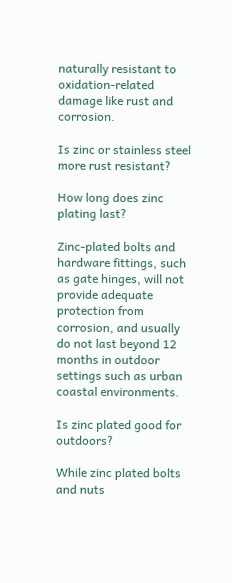naturally resistant to oxidation-related damage like rust and corrosion.

Is zinc or stainless steel more rust resistant?

How long does zinc plating last?

Zinc-plated bolts and hardware fittings, such as gate hinges, will not provide adequate protection from corrosion, and usually do not last beyond 12 months in outdoor settings such as urban coastal environments.

Is zinc plated good for outdoors?

While zinc plated bolts and nuts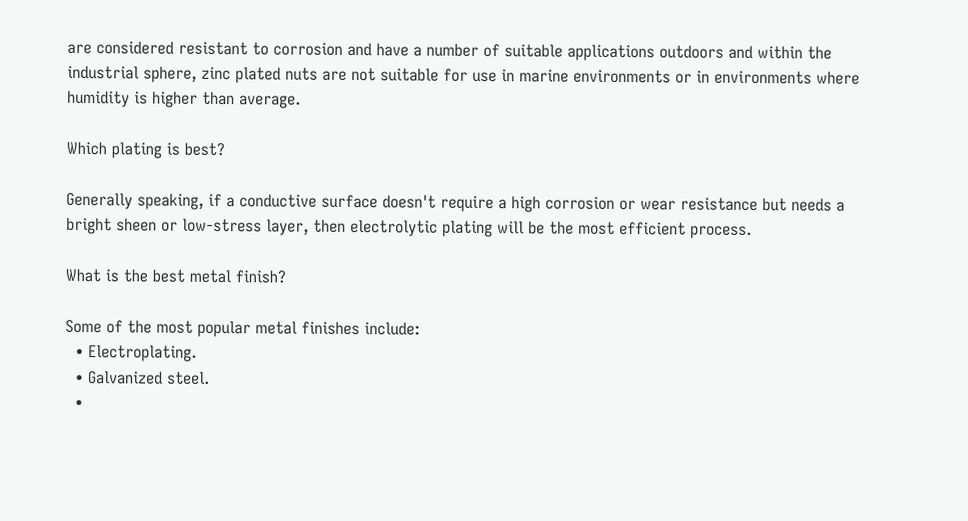are considered resistant to corrosion and have a number of suitable applications outdoors and within the industrial sphere, zinc plated nuts are not suitable for use in marine environments or in environments where humidity is higher than average.

Which plating is best?

Generally speaking, if a conductive surface doesn't require a high corrosion or wear resistance but needs a bright sheen or low-stress layer, then electrolytic plating will be the most efficient process.

What is the best metal finish?

Some of the most popular metal finishes include:
  • Electroplating.
  • Galvanized steel.
  •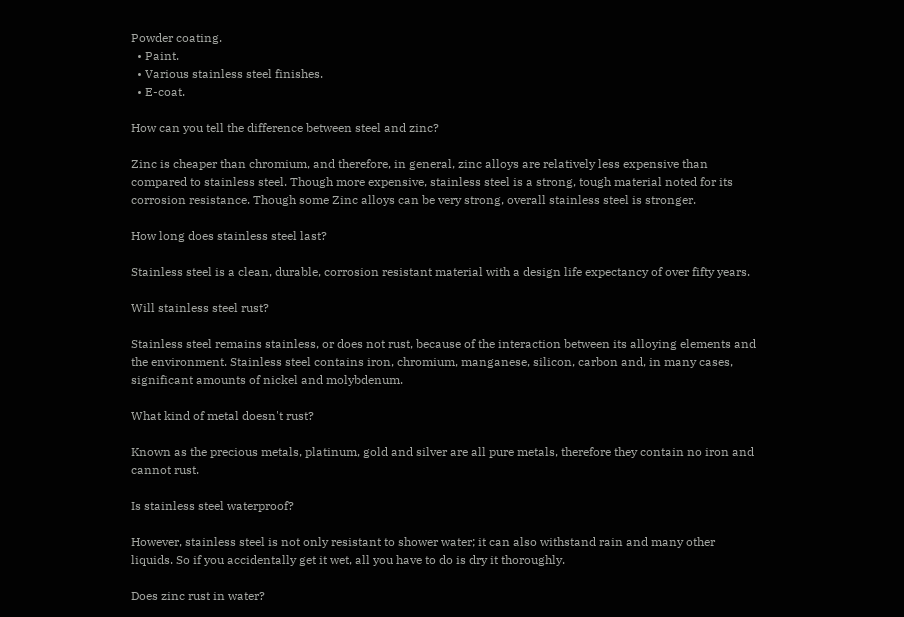Powder coating.
  • Paint.
  • Various stainless steel finishes.
  • E-coat.

How can you tell the difference between steel and zinc?

Zinc is cheaper than chromium, and therefore, in general, zinc alloys are relatively less expensive than compared to stainless steel. Though more expensive, stainless steel is a strong, tough material noted for its corrosion resistance. Though some Zinc alloys can be very strong, overall stainless steel is stronger.

How long does stainless steel last?

Stainless steel is a clean, durable, corrosion resistant material with a design life expectancy of over fifty years.

Will stainless steel rust?

Stainless steel remains stainless, or does not rust, because of the interaction between its alloying elements and the environment. Stainless steel contains iron, chromium, manganese, silicon, carbon and, in many cases, significant amounts of nickel and molybdenum.

What kind of metal doesn't rust?

Known as the precious metals, platinum, gold and silver are all pure metals, therefore they contain no iron and cannot rust.

Is stainless steel waterproof?

However, stainless steel is not only resistant to shower water; it can also withstand rain and many other liquids. So if you accidentally get it wet, all you have to do is dry it thoroughly.

Does zinc rust in water?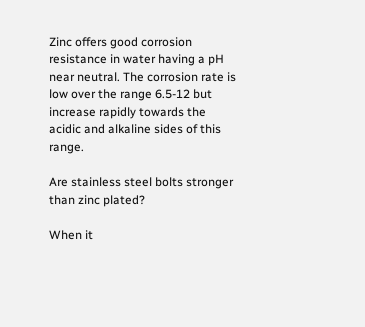Zinc offers good corrosion resistance in water having a pH near neutral. The corrosion rate is low over the range 6.5-12 but increase rapidly towards the acidic and alkaline sides of this range.

Are stainless steel bolts stronger than zinc plated?

When it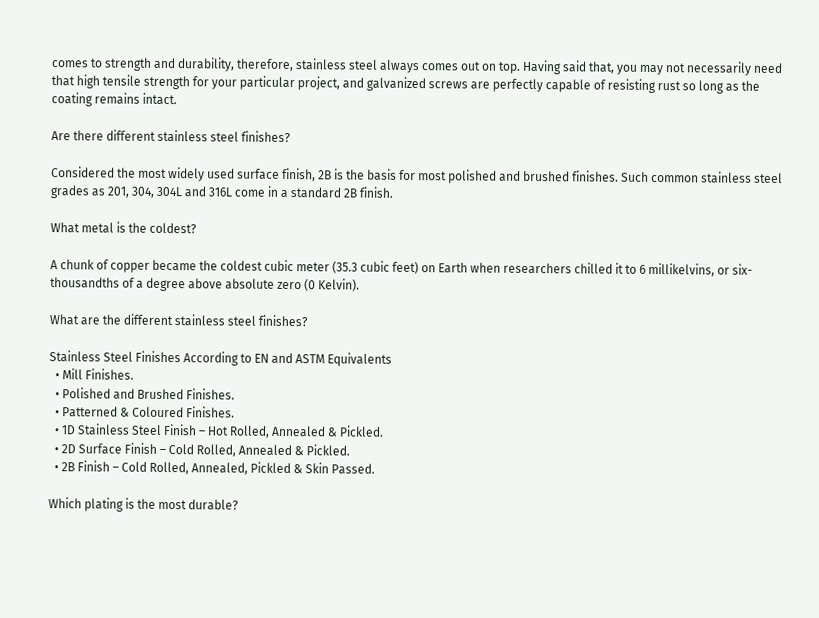comes to strength and durability, therefore, stainless steel always comes out on top. Having said that, you may not necessarily need that high tensile strength for your particular project, and galvanized screws are perfectly capable of resisting rust so long as the coating remains intact.

Are there different stainless steel finishes?

Considered the most widely used surface finish, 2B is the basis for most polished and brushed finishes. Such common stainless steel grades as 201, 304, 304L and 316L come in a standard 2B finish.

What metal is the coldest?

A chunk of copper became the coldest cubic meter (35.3 cubic feet) on Earth when researchers chilled it to 6 millikelvins, or six-thousandths of a degree above absolute zero (0 Kelvin).

What are the different stainless steel finishes?

Stainless Steel Finishes According to EN and ASTM Equivalents
  • Mill Finishes.
  • Polished and Brushed Finishes.
  • Patterned & Coloured Finishes.
  • 1D Stainless Steel Finish – Hot Rolled, Annealed & Pickled.
  • 2D Surface Finish – Cold Rolled, Annealed & Pickled.
  • 2B Finish – Cold Rolled, Annealed, Pickled & Skin Passed.

Which plating is the most durable?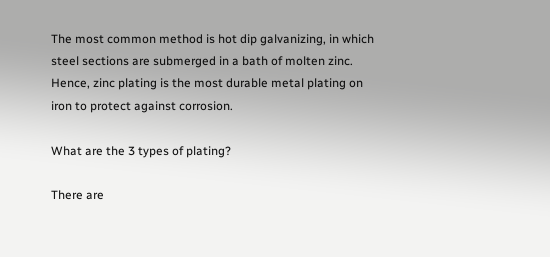The most common method is hot dip galvanizing, in which steel sections are submerged in a bath of molten zinc. Hence, zinc plating is the most durable metal plating on iron to protect against corrosion.

What are the 3 types of plating?

There are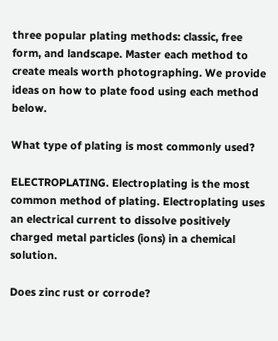three popular plating methods: classic, free form, and landscape. Master each method to create meals worth photographing. We provide ideas on how to plate food using each method below.

What type of plating is most commonly used?

ELECTROPLATING. Electroplating is the most common method of plating. Electroplating uses an electrical current to dissolve positively charged metal particles (ions) in a chemical solution.

Does zinc rust or corrode?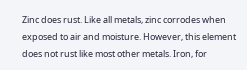Zinc does rust. Like all metals, zinc corrodes when exposed to air and moisture. However, this element does not rust like most other metals. Iron, for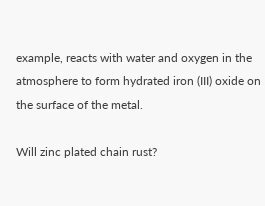example, reacts with water and oxygen in the atmosphere to form hydrated iron (III) oxide on the surface of the metal.

Will zinc plated chain rust?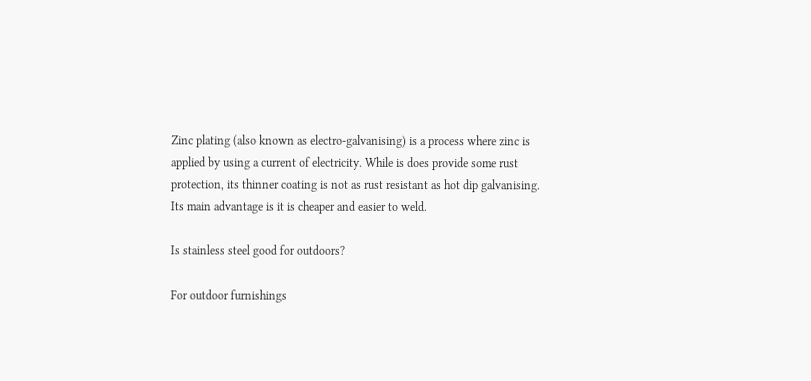Zinc plating (also known as electro-galvanising) is a process where zinc is applied by using a current of electricity. While is does provide some rust protection, its thinner coating is not as rust resistant as hot dip galvanising. Its main advantage is it is cheaper and easier to weld.

Is stainless steel good for outdoors?

For outdoor furnishings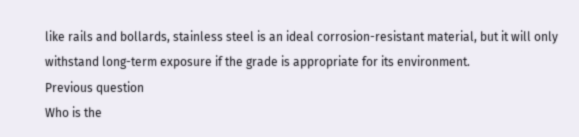like rails and bollards, stainless steel is an ideal corrosion-resistant material, but it will only withstand long-term exposure if the grade is appropriate for its environment.
Previous question
Who is the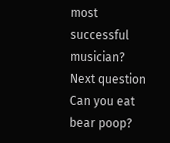most successful musician?
Next question
Can you eat bear poop?